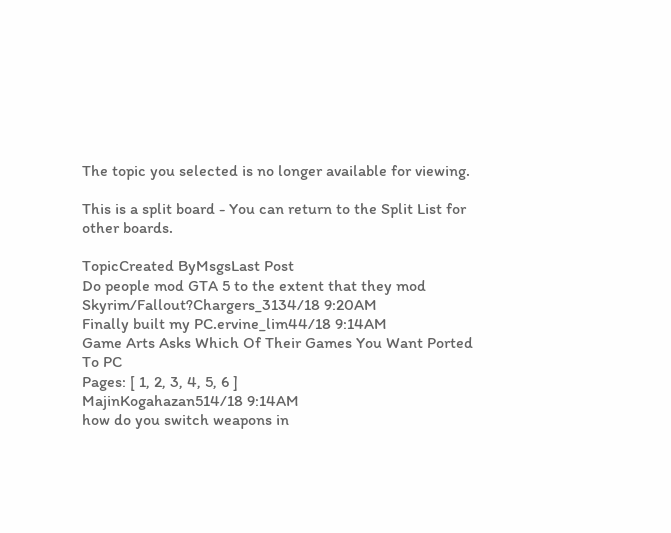The topic you selected is no longer available for viewing.

This is a split board - You can return to the Split List for other boards.

TopicCreated ByMsgsLast Post
Do people mod GTA 5 to the extent that they mod Skyrim/Fallout?Chargers_3134/18 9:20AM
Finally built my PC.ervine_lim44/18 9:14AM
Game Arts Asks Which Of Their Games You Want Ported To PC
Pages: [ 1, 2, 3, 4, 5, 6 ]
MajinKogahazan514/18 9:14AM
how do you switch weapons in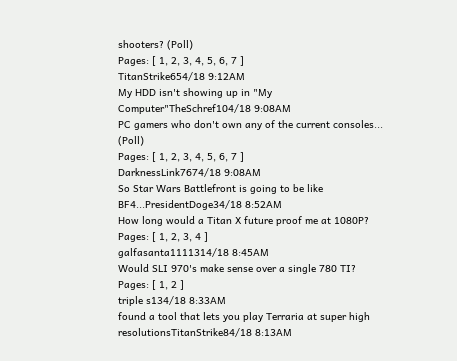shooters? (Poll)
Pages: [ 1, 2, 3, 4, 5, 6, 7 ]
TitanStrike654/18 9:12AM
My HDD isn't showing up in "My Computer"TheSchref104/18 9:08AM
PC gamers who don't own any of the current consoles... (Poll)
Pages: [ 1, 2, 3, 4, 5, 6, 7 ]
DarknessLink7674/18 9:08AM
So Star Wars Battlefront is going to be like BF4...PresidentDoge34/18 8:52AM
How long would a Titan X future proof me at 1080P?
Pages: [ 1, 2, 3, 4 ]
galfasanta1111314/18 8:45AM
Would SLI 970's make sense over a single 780 TI?
Pages: [ 1, 2 ]
triple s134/18 8:33AM
found a tool that lets you play Terraria at super high resolutionsTitanStrike84/18 8:13AM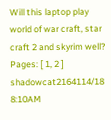Will this laptop play world of war craft, star craft 2 and skyrim well?
Pages: [ 1, 2 ]
shadowcat2164114/18 8:10AM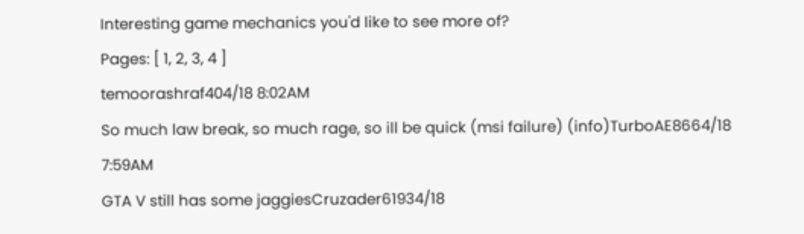Interesting game mechanics you'd like to see more of?
Pages: [ 1, 2, 3, 4 ]
temoorashraf404/18 8:02AM
So much law break, so much rage, so ill be quick (msi failure) (info)TurboAE8664/18 7:59AM
GTA V still has some jaggiesCruzader61934/18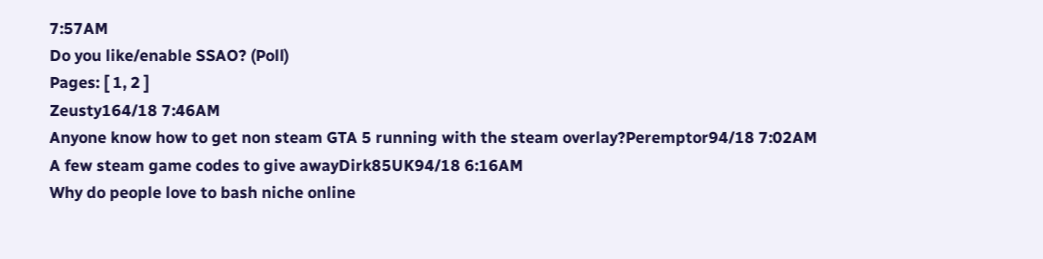7:57AM
Do you like/enable SSAO? (Poll)
Pages: [ 1, 2 ]
Zeusty164/18 7:46AM
Anyone know how to get non steam GTA 5 running with the steam overlay?Peremptor94/18 7:02AM
A few steam game codes to give awayDirk85UK94/18 6:16AM
Why do people love to bash niche online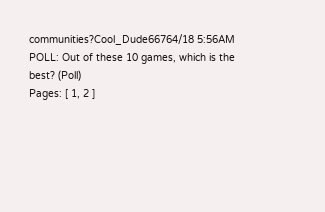communities?Cool_Dude66764/18 5:56AM
POLL: Out of these 10 games, which is the best? (Poll)
Pages: [ 1, 2 ]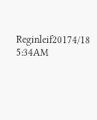Reginleif20174/18 5:34AM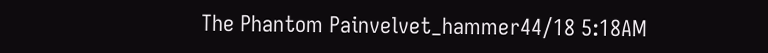The Phantom Painvelvet_hammer44/18 5:18AM